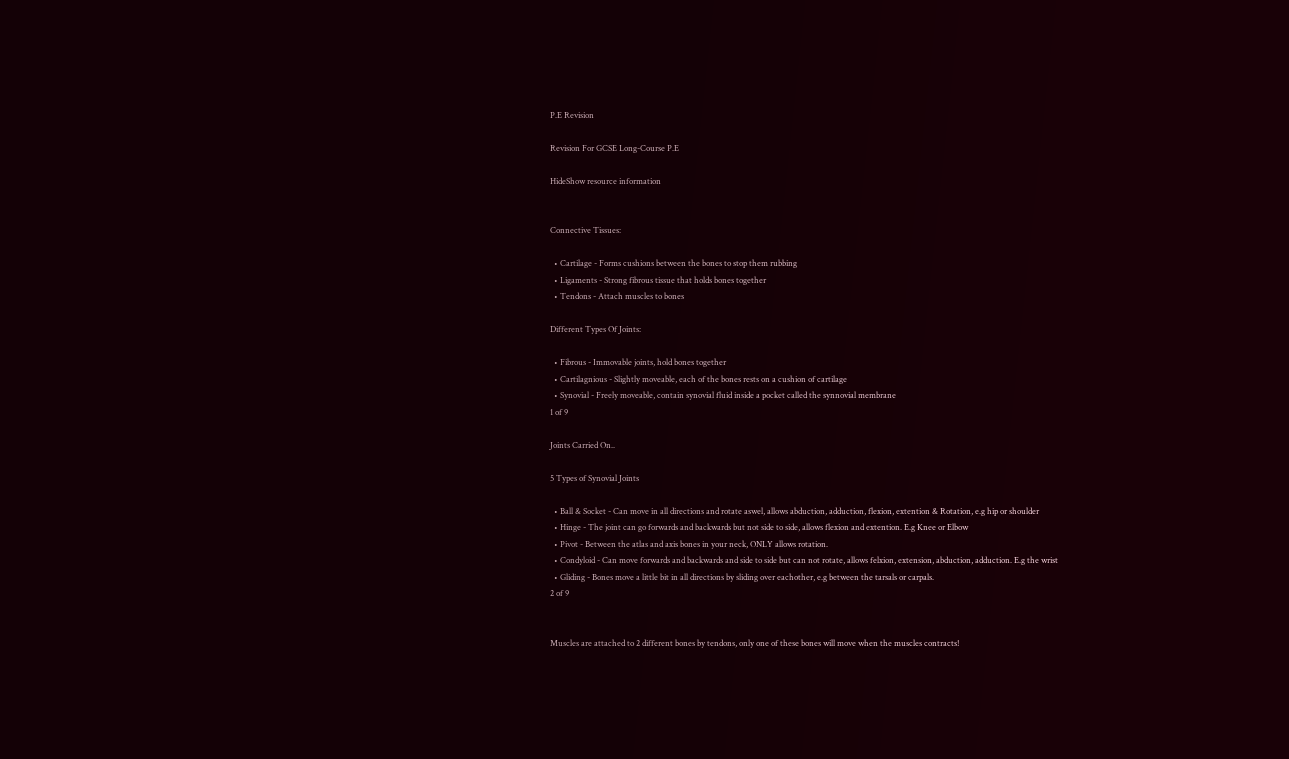P.E Revision

Revision For GCSE Long-Course P.E

HideShow resource information


Connective Tissues:

  • Cartilage - Forms cushions between the bones to stop them rubbing
  • Ligaments - Strong fibrous tissue that holds bones together
  • Tendons - Attach muscles to bones

Different Types Of Joints:

  • Fibrous - Immovable joints, hold bones together
  • Cartilagnious - Slightly moveable, each of the bones rests on a cushion of cartilage
  • Synovial - Freely moveable, contain synovial fluid inside a pocket called the synnovial membrane
1 of 9

Joints Carried On..

5 Types of Synovial Joints

  • Ball & Socket - Can move in all directions and rotate aswel, allows abduction, adduction, flexion, extention & Rotation, e.g hip or shoulder
  • Hinge - The joint can go forwards and backwards but not side to side, allows flexion and extention. E.g Knee or Elbow
  • Pivot - Between the atlas and axis bones in your neck, ONLY allows rotation.
  • Condyloid - Can move forwards and backwards and side to side but can not rotate, allows felxion, extension, abduction, adduction. E.g the wrist
  • Gliding - Bones move a little bit in all directions by sliding over eachother, e.g between the tarsals or carpals.
2 of 9


Muscles are attached to 2 different bones by tendons, only one of these bones will move when the muscles contracts!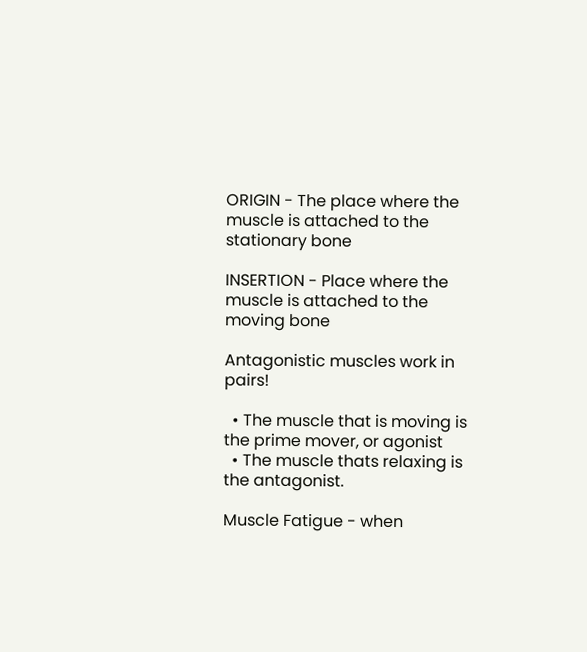ORIGIN - The place where the muscle is attached to the stationary bone

INSERTION - Place where the muscle is attached to the moving bone

Antagonistic muscles work in pairs!

  • The muscle that is moving is the prime mover, or agonist
  • The muscle thats relaxing is the antagonist.

Muscle Fatigue - when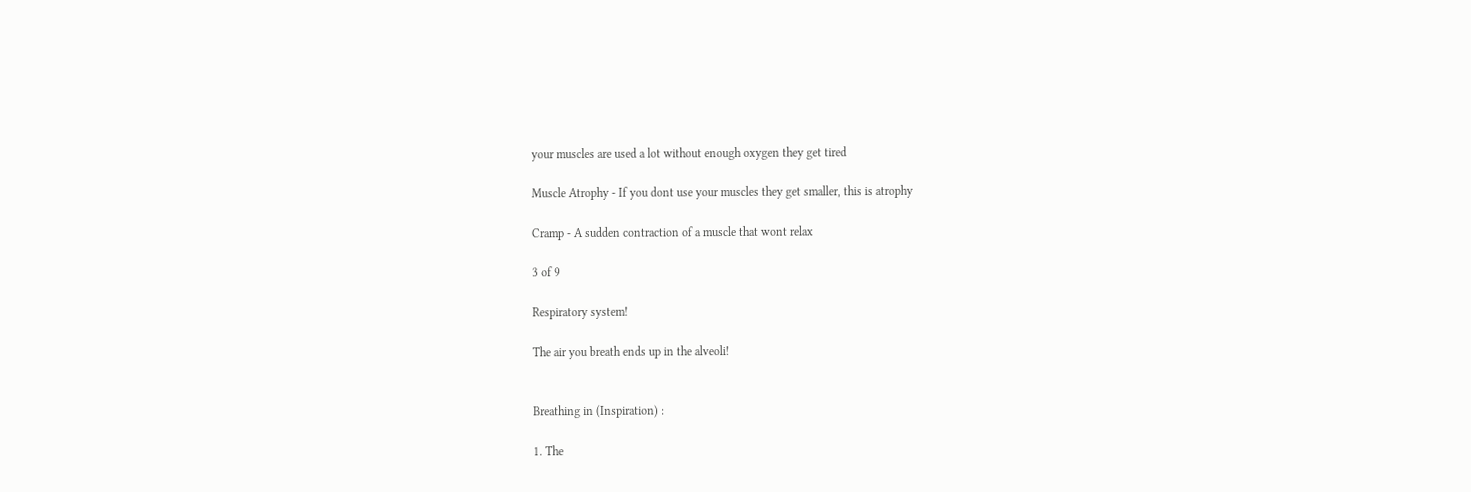your muscles are used a lot without enough oxygen they get tired

Muscle Atrophy - If you dont use your muscles they get smaller, this is atrophy

Cramp - A sudden contraction of a muscle that wont relax

3 of 9

Respiratory system!

The air you breath ends up in the alveoli!


Breathing in (Inspiration) :

1. The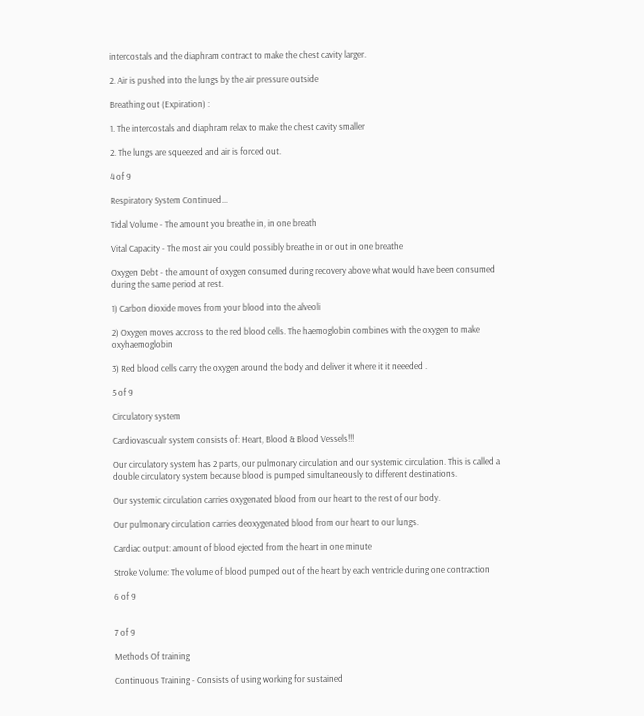intercostals and the diaphram contract to make the chest cavity larger.

2. Air is pushed into the lungs by the air pressure outside

Breathing out (Expiration) :

1. The intercostals and diaphram relax to make the chest cavity smaller

2. The lungs are squeezed and air is forced out.

4 of 9

Respiratory System Continued...

Tidal Volume - The amount you breathe in, in one breath

Vital Capacity - The most air you could possibly breathe in or out in one breathe

Oxygen Debt - the amount of oxygen consumed during recovery above what would have been consumed during the same period at rest.

1) Carbon dioxide moves from your blood into the alveoli

2) Oxygen moves accross to the red blood cells. The haemoglobin combines with the oxygen to make oxyhaemoglobin

3) Red blood cells carry the oxygen around the body and deliver it where it it neeeded .

5 of 9

Circulatory system

Cardiovascualr system consists of: Heart, Blood & Blood Vessels!!!

Our circulatory system has 2 parts, our pulmonary circulation and our systemic circulation. This is called a double circulatory system because blood is pumped simultaneously to different destinations.

Our systemic circulation carries oxygenated blood from our heart to the rest of our body.

Our pulmonary circulation carries deoxygenated blood from our heart to our lungs.

Cardiac output: amount of blood ejected from the heart in one minute

Stroke Volume: The volume of blood pumped out of the heart by each ventricle during one contraction

6 of 9


7 of 9

Methods Of training

Continuous Training - Consists of using working for sustained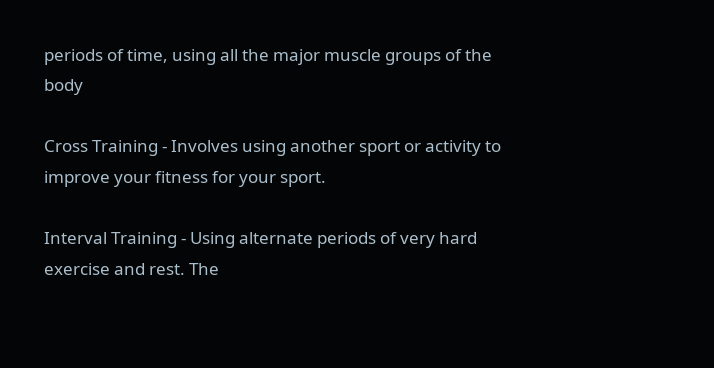periods of time, using all the major muscle groups of the body

Cross Training - Involves using another sport or activity to improve your fitness for your sport.

Interval Training - Using alternate periods of very hard exercise and rest. The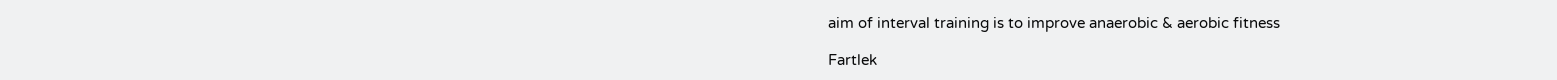aim of interval training is to improve anaerobic & aerobic fitness

Fartlek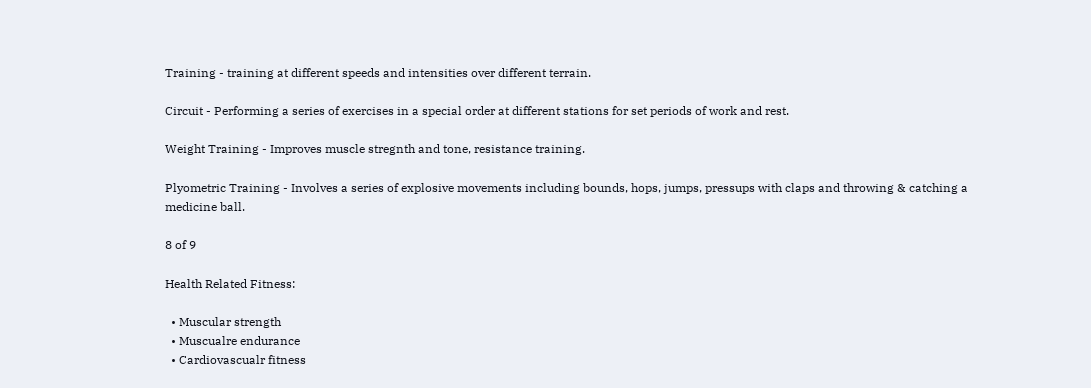Training - training at different speeds and intensities over different terrain.

Circuit - Performing a series of exercises in a special order at different stations for set periods of work and rest.

Weight Training - Improves muscle stregnth and tone, resistance training.

Plyometric Training - Involves a series of explosive movements including bounds, hops, jumps, pressups with claps and throwing & catching a medicine ball.

8 of 9

Health Related Fitness:

  • Muscular strength
  • Muscualre endurance
  • Cardiovascualr fitness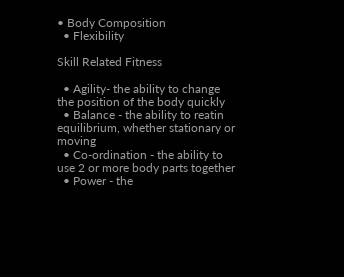• Body Composition
  • Flexibility

Skill Related Fitness

  • Agility- the ability to change the position of the body quickly
  • Balance - the ability to reatin equilibrium, whether stationary or moving
  • Co-ordination - the ability to use 2 or more body parts together
  • Power - the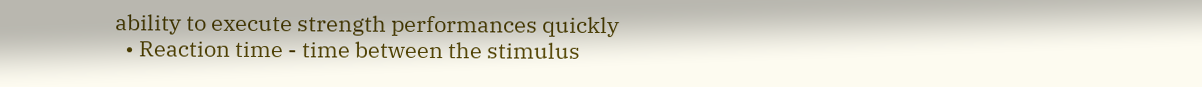ability to execute strength performances quickly
  • Reaction time - time between the stimulus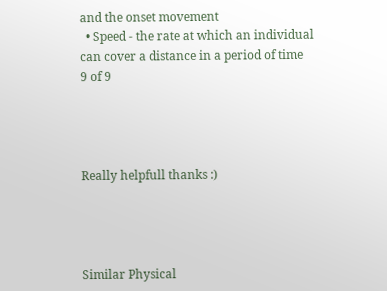and the onset movement
  • Speed - the rate at which an individual can cover a distance in a period of time
9 of 9




Really helpfull thanks :)




Similar Physical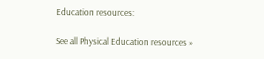Education resources:

See all Physical Education resources »